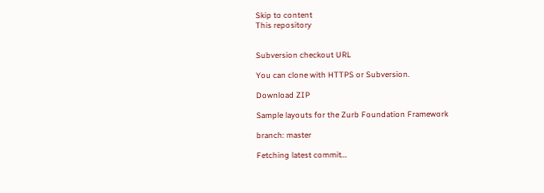Skip to content
This repository


Subversion checkout URL

You can clone with HTTPS or Subversion.

Download ZIP

Sample layouts for the Zurb Foundation Framework

branch: master

Fetching latest commit…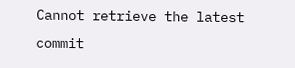Cannot retrieve the latest commit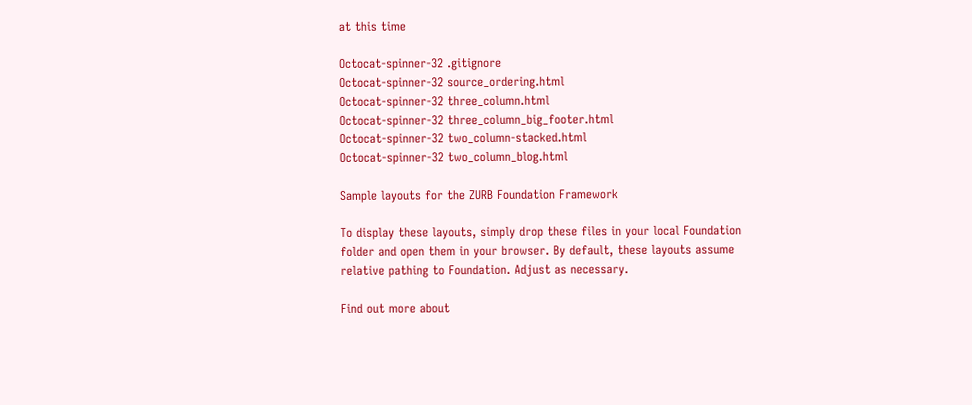at this time

Octocat-spinner-32 .gitignore
Octocat-spinner-32 source_ordering.html
Octocat-spinner-32 three_column.html
Octocat-spinner-32 three_column_big_footer.html
Octocat-spinner-32 two_column-stacked.html
Octocat-spinner-32 two_column_blog.html

Sample layouts for the ZURB Foundation Framework

To display these layouts, simply drop these files in your local Foundation folder and open them in your browser. By default, these layouts assume relative pathing to Foundation. Adjust as necessary.

Find out more about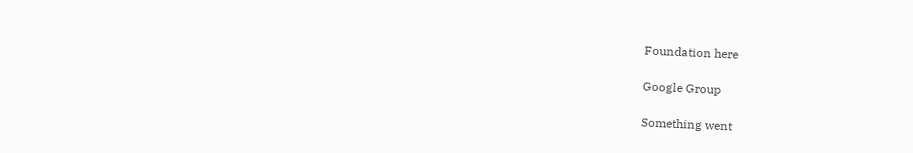Foundation here

Google Group

Something went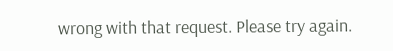wrong with that request. Please try again.